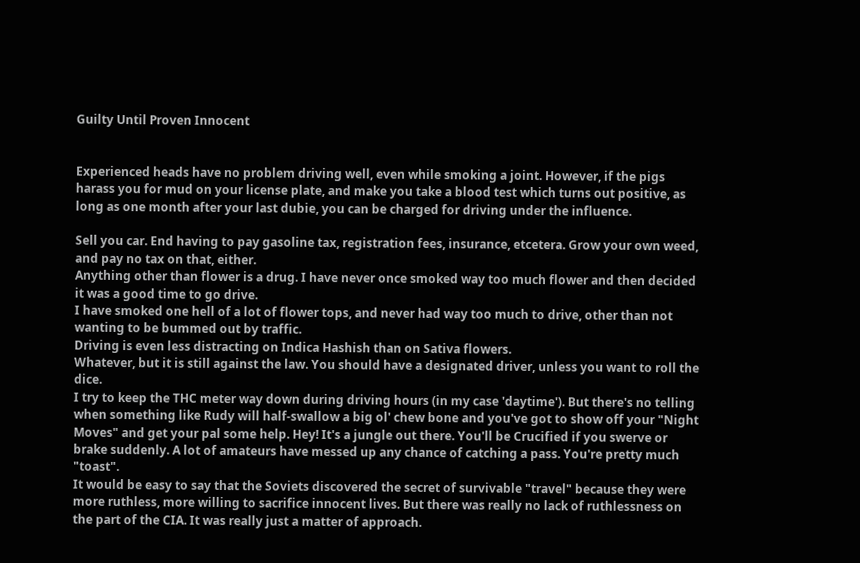Guilty Until Proven Innocent


Experienced heads have no problem driving well, even while smoking a joint. However, if the pigs harass you for mud on your license plate, and make you take a blood test which turns out positive, as long as one month after your last dubie, you can be charged for driving under the influence.

Sell you car. End having to pay gasoline tax, registration fees, insurance, etcetera. Grow your own weed, and pay no tax on that, either.
Anything other than flower is a drug. I have never once smoked way too much flower and then decided it was a good time to go drive.
I have smoked one hell of a lot of flower tops, and never had way too much to drive, other than not wanting to be bummed out by traffic.
Driving is even less distracting on Indica Hashish than on Sativa flowers.
Whatever, but it is still against the law. You should have a designated driver, unless you want to roll the dice.
I try to keep the THC meter way down during driving hours (in my case 'daytime'). But there's no telling when something like Rudy will half-swallow a big ol' chew bone and you've got to show off your "Night Moves" and get your pal some help. Hey! It's a jungle out there. You'll be Crucified if you swerve or brake suddenly. A lot of amateurs have messed up any chance of catching a pass. You're pretty much "toast".
It would be easy to say that the Soviets discovered the secret of survivable "travel" because they were more ruthless, more willing to sacrifice innocent lives. But there was really no lack of ruthlessness on the part of the CIA. It was really just a matter of approach.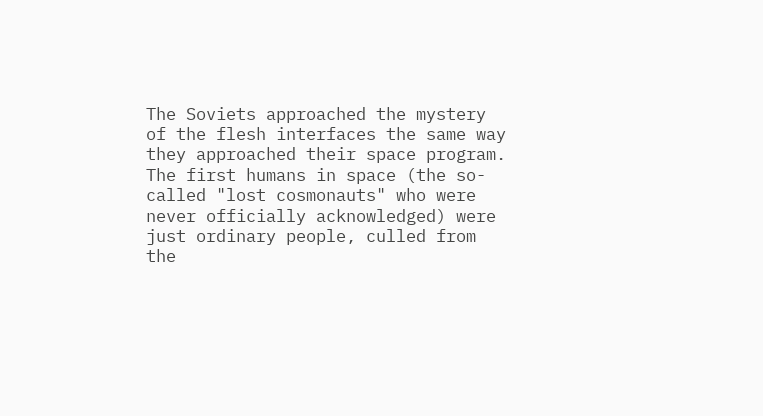The Soviets approached the mystery of the flesh interfaces the same way they approached their space program. The first humans in space (the so-called "lost cosmonauts" who were never officially acknowledged) were just ordinary people, culled from the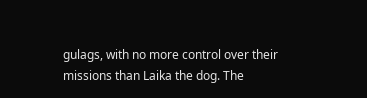gulags, with no more control over their missions than Laika the dog. The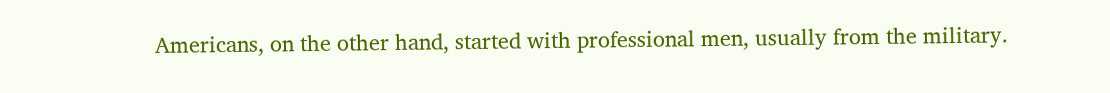Americans, on the other hand, started with professional men, usually from the military.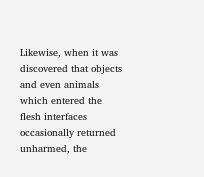Likewise, when it was discovered that objects and even animals which entered the flesh interfaces occasionally returned unharmed, the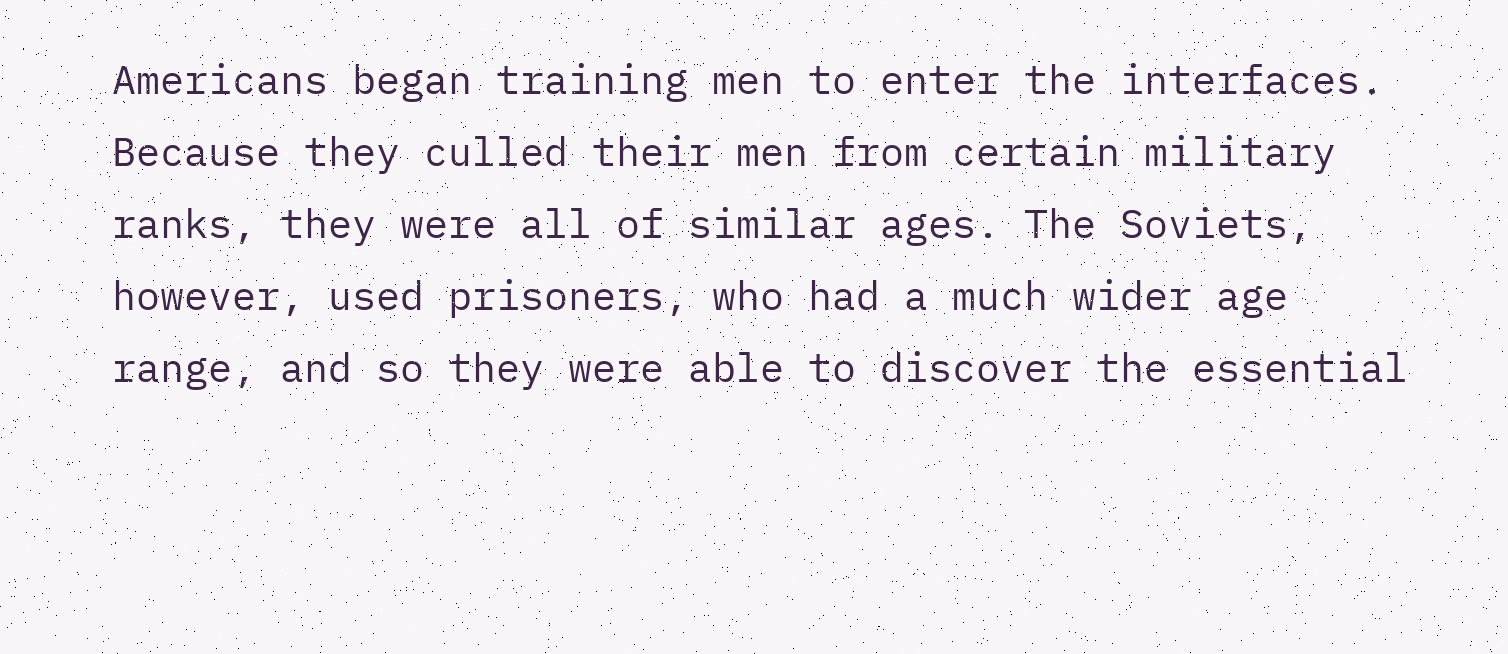Americans began training men to enter the interfaces. Because they culled their men from certain military ranks, they were all of similar ages. The Soviets, however, used prisoners, who had a much wider age range, and so they were able to discover the essential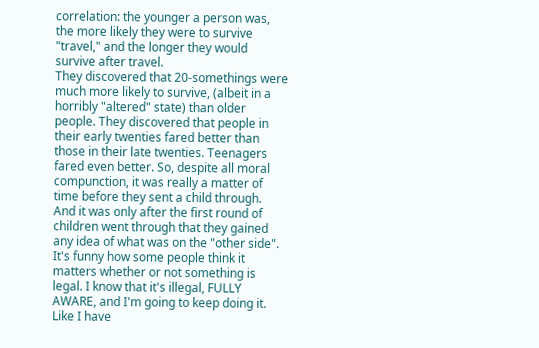correlation: the younger a person was, the more likely they were to survive "travel," and the longer they would survive after travel.
They discovered that 20-somethings were much more likely to survive, (albeit in a horribly "altered" state) than older people. They discovered that people in their early twenties fared better than those in their late twenties. Teenagers fared even better. So, despite all moral compunction, it was really a matter of time before they sent a child through.
And it was only after the first round of children went through that they gained any idea of what was on the "other side".
It's funny how some people think it matters whether or not something is legal. I know that it's illegal, FULLY AWARE, and I'm going to keep doing it. Like I have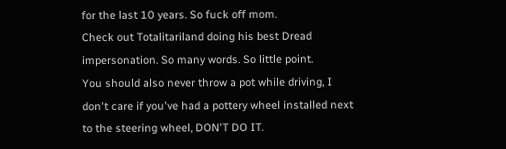for the last 10 years. So fuck off mom.
Check out Totalitariland doing his best Dread impersonation. So many words. So little point.
You should also never throw a pot while driving, I don't care if you've had a pottery wheel installed next to the steering wheel, DON'T DO IT.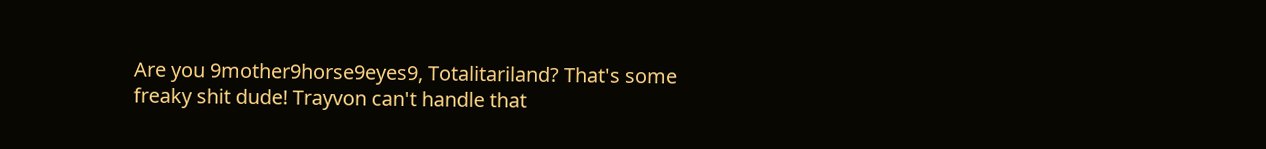Are you 9mother9horse9eyes9, Totalitariland? That's some freaky shit dude! Trayvon can't handle that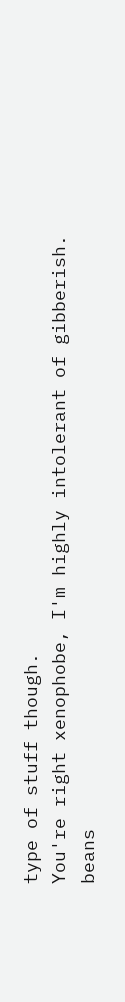type of stuff though.
You're right xenophobe, I'm highly intolerant of gibberish.
beans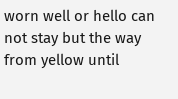worn well or hello can not stay but the way from yellow until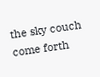the sky couch come forth